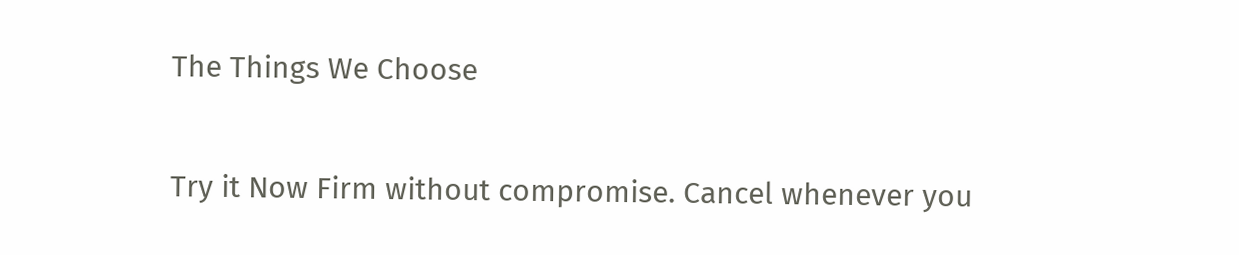The Things We Choose

Try it Now Firm without compromise. Cancel whenever you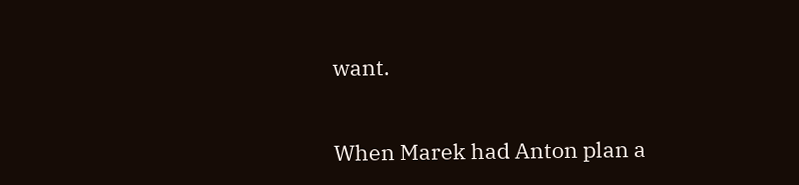want.


When Marek had Anton plan a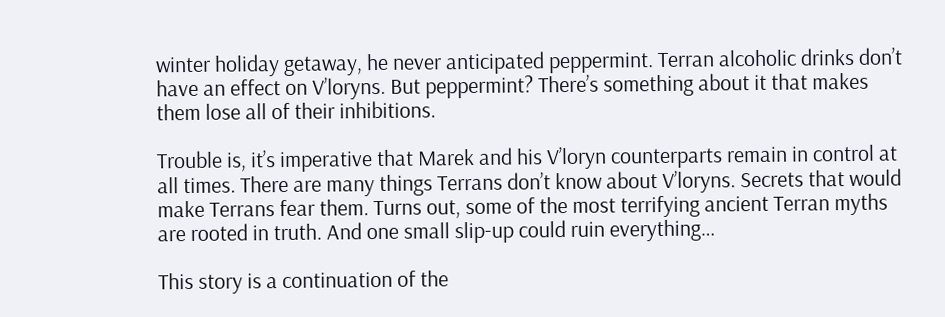winter holiday getaway, he never anticipated peppermint. Terran alcoholic drinks don’t have an effect on V’loryns. But peppermint? There’s something about it that makes them lose all of their inhibitions.

Trouble is, it’s imperative that Marek and his V’loryn counterparts remain in control at all times. There are many things Terrans don’t know about V’loryns. Secrets that would make Terrans fear them. Turns out, some of the most terrifying ancient Terran myths are rooted in truth. And one small slip-up could ruin everything…

This story is a continuation of the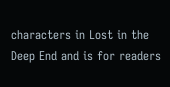characters in Lost in the Deep End and is for readers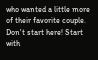who wanted a little more of their favorite couple. Don't start here! Start with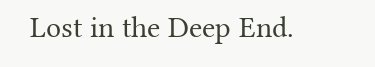Lost in the Deep End.